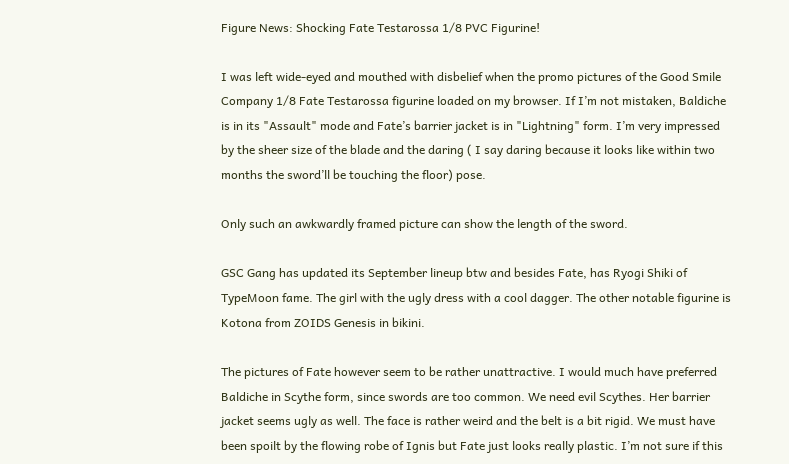Figure News: Shocking Fate Testarossa 1/8 PVC Figurine!

I was left wide-eyed and mouthed with disbelief when the promo pictures of the Good Smile Company 1/8 Fate Testarossa figurine loaded on my browser. If I’m not mistaken, Baldiche is in its "Assault" mode and Fate’s barrier jacket is in "Lightning" form. I’m very impressed by the sheer size of the blade and the daring ( I say daring because it looks like within two months the sword’ll be touching the floor) pose.

Only such an awkwardly framed picture can show the length of the sword.

GSC Gang has updated its September lineup btw and besides Fate, has Ryogi Shiki of TypeMoon fame. The girl with the ugly dress with a cool dagger. The other notable figurine is Kotona from ZOIDS Genesis in bikini.

The pictures of Fate however seem to be rather unattractive. I would much have preferred Baldiche in Scythe form, since swords are too common. We need evil Scythes. Her barrier jacket seems ugly as well. The face is rather weird and the belt is a bit rigid. We must have been spoilt by the flowing robe of Ignis but Fate just looks really plastic. I’m not sure if this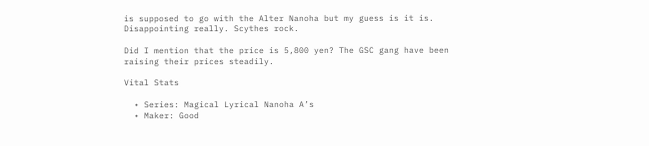is supposed to go with the Alter Nanoha but my guess is it is. Disappointing really. Scythes rock.

Did I mention that the price is 5,800 yen? The GSC gang have been raising their prices steadily.

Vital Stats

  • Series: Magical Lyrical Nanoha A’s
  • Maker: Good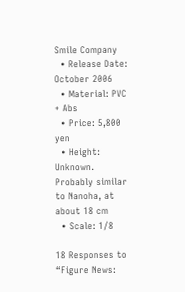Smile Company
  • Release Date: October 2006
  • Material: PVC + Abs
  • Price: 5,800 yen
  • Height: Unknown. Probably similar to Nanoha, at about 18 cm
  • Scale: 1/8

18 Responses to “Figure News: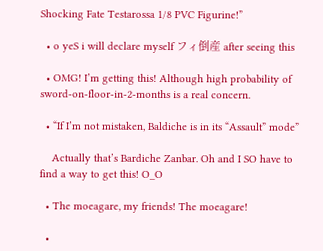Shocking Fate Testarossa 1/8 PVC Figurine!”

  • o yeS i will declare myself フィ倒産 after seeing this

  • OMG! I’m getting this! Although high probability of sword-on-floor-in-2-months is a real concern.

  • “If I’m not mistaken, Baldiche is in its “Assault” mode”

    Actually that’s Bardiche Zanbar. Oh and I SO have to find a way to get this! O_O

  • The moeagare, my friends! The moeagare!

  •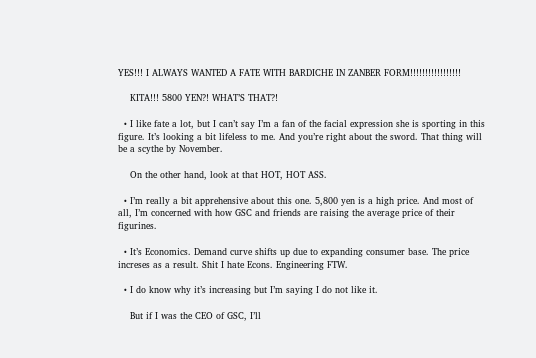YES!!! I ALWAYS WANTED A FATE WITH BARDICHE IN ZANBER FORM!!!!!!!!!!!!!!!!!

    KITA!!! 5800 YEN?! WHAT’S THAT?!

  • I like fate a lot, but I can’t say I’m a fan of the facial expression she is sporting in this figure. It’s looking a bit lifeless to me. And you’re right about the sword. That thing will be a scythe by November.

    On the other hand, look at that HOT, HOT ASS.

  • I’m really a bit apprehensive about this one. 5,800 yen is a high price. And most of all, I’m concerned with how GSC and friends are raising the average price of their figurines.

  • It’s Economics. Demand curve shifts up due to expanding consumer base. The price increses as a result. Shit I hate Econs. Engineering FTW.

  • I do know why it’s increasing but I’m saying I do not like it.

    But if I was the CEO of GSC, I’ll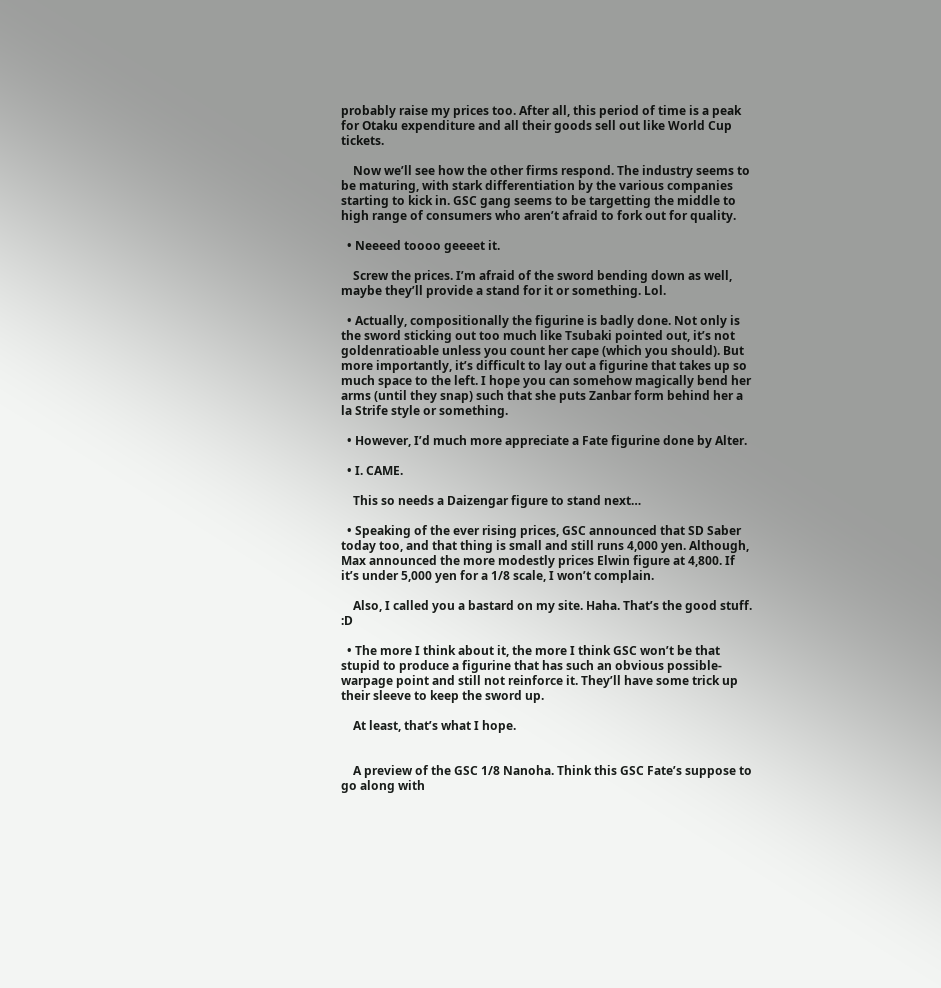probably raise my prices too. After all, this period of time is a peak for Otaku expenditure and all their goods sell out like World Cup tickets.

    Now we’ll see how the other firms respond. The industry seems to be maturing, with stark differentiation by the various companies starting to kick in. GSC gang seems to be targetting the middle to high range of consumers who aren’t afraid to fork out for quality.

  • Neeeed toooo geeeet it.

    Screw the prices. I’m afraid of the sword bending down as well, maybe they’ll provide a stand for it or something. Lol.

  • Actually, compositionally the figurine is badly done. Not only is the sword sticking out too much like Tsubaki pointed out, it’s not goldenratioable unless you count her cape (which you should). But more importantly, it’s difficult to lay out a figurine that takes up so much space to the left. I hope you can somehow magically bend her arms (until they snap) such that she puts Zanbar form behind her a la Strife style or something.

  • However, I’d much more appreciate a Fate figurine done by Alter.

  • I. CAME.

    This so needs a Daizengar figure to stand next…

  • Speaking of the ever rising prices, GSC announced that SD Saber today too, and that thing is small and still runs 4,000 yen. Although, Max announced the more modestly prices Elwin figure at 4,800. If it’s under 5,000 yen for a 1/8 scale, I won’t complain.

    Also, I called you a bastard on my site. Haha. That’s the good stuff. :D

  • The more I think about it, the more I think GSC won’t be that stupid to produce a figurine that has such an obvious possible-warpage point and still not reinforce it. They’ll have some trick up their sleeve to keep the sword up.

    At least, that’s what I hope.


    A preview of the GSC 1/8 Nanoha. Think this GSC Fate’s suppose to go along with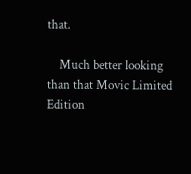that.

    Much better looking than that Movic Limited Edition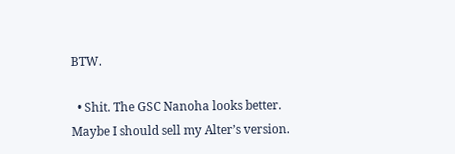BTW.

  • Shit. The GSC Nanoha looks better. Maybe I should sell my Alter’s version.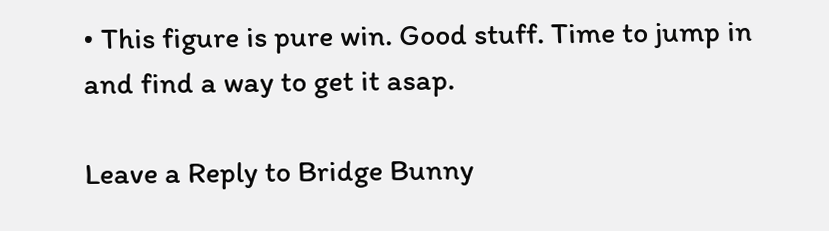• This figure is pure win. Good stuff. Time to jump in and find a way to get it asap.

Leave a Reply to Bridge Bunny